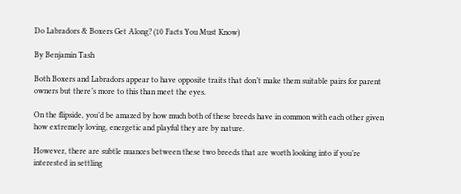Do Labradors & Boxers Get Along? (10 Facts You Must Know)

By Benjamin Tash

Both Boxers and Labradors appear to have opposite traits that don’t make them suitable pairs for parent owners but there’s more to this than meet the eyes.

On the flipside, you’d be amazed by how much both of these breeds have in common with each other given how extremely loving, energetic and playful they are by nature.

However, there are subtle nuances between these two breeds that are worth looking into if you’re interested in settling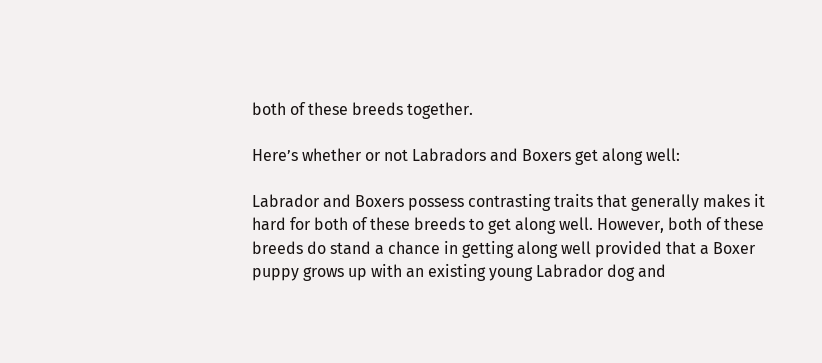both of these breeds together.

Here’s whether or not Labradors and Boxers get along well:

Labrador and Boxers possess contrasting traits that generally makes it hard for both of these breeds to get along well. However, both of these breeds do stand a chance in getting along well provided that a Boxer puppy grows up with an existing young Labrador dog and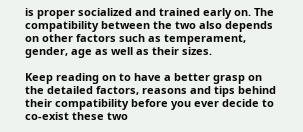is proper socialized and trained early on. The compatibility between the two also depends on other factors such as temperament, gender, age as well as their sizes.

Keep reading on to have a better grasp on the detailed factors, reasons and tips behind their compatibility before you ever decide to co-exist these two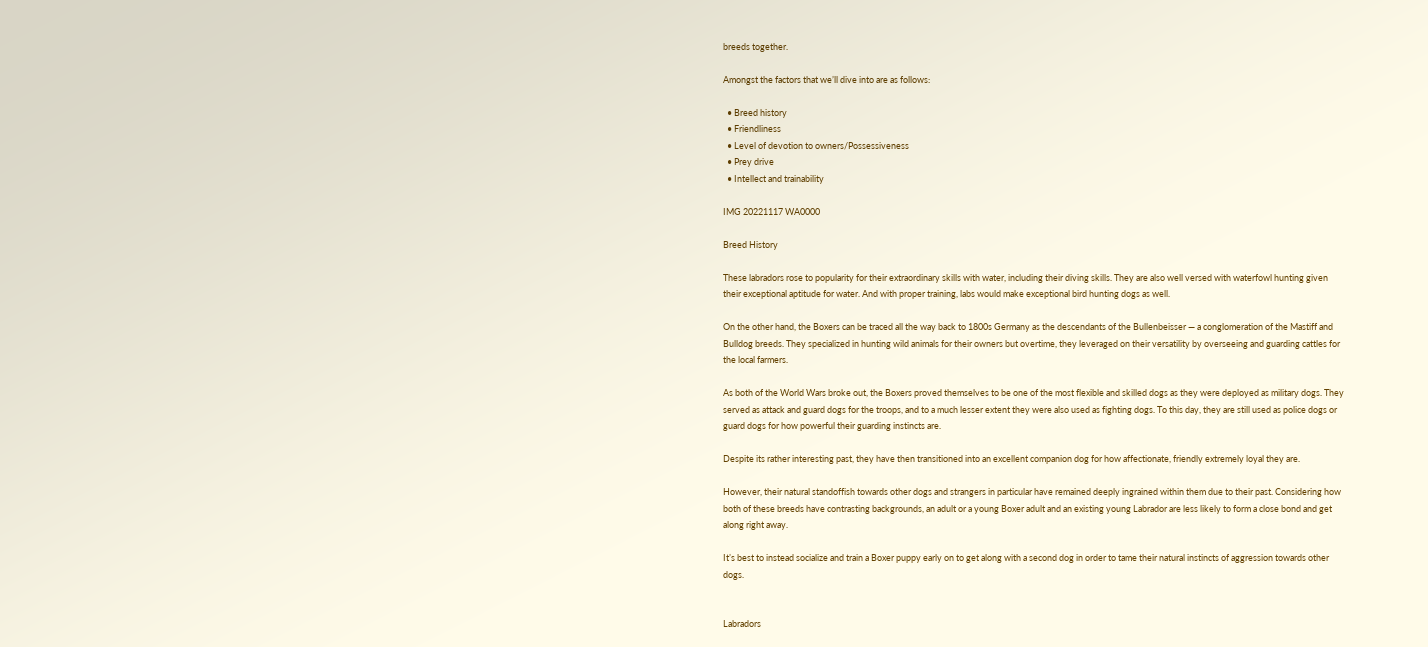breeds together.

Amongst the factors that we’ll dive into are as follows:

  • Breed history
  • Friendliness
  • Level of devotion to owners/Possessiveness
  • Prey drive
  • Intellect and trainability

IMG 20221117 WA0000

Breed History

These labradors rose to popularity for their extraordinary skills with water, including their diving skills. They are also well versed with waterfowl hunting given their exceptional aptitude for water. And with proper training, labs would make exceptional bird hunting dogs as well.

On the other hand, the Boxers can be traced all the way back to 1800s Germany as the descendants of the Bullenbeisser — a conglomeration of the Mastiff and Bulldog breeds. They specialized in hunting wild animals for their owners but overtime, they leveraged on their versatility by overseeing and guarding cattles for the local farmers.

As both of the World Wars broke out, the Boxers proved themselves to be one of the most flexible and skilled dogs as they were deployed as military dogs. They served as attack and guard dogs for the troops, and to a much lesser extent they were also used as fighting dogs. To this day, they are still used as police dogs or guard dogs for how powerful their guarding instincts are.

Despite its rather interesting past, they have then transitioned into an excellent companion dog for how affectionate, friendly extremely loyal they are.

However, their natural standoffish towards other dogs and strangers in particular have remained deeply ingrained within them due to their past. Considering how both of these breeds have contrasting backgrounds, an adult or a young Boxer adult and an existing young Labrador are less likely to form a close bond and get along right away.

It’s best to instead socialize and train a Boxer puppy early on to get along with a second dog in order to tame their natural instincts of aggression towards other dogs.


Labradors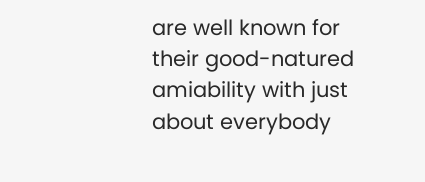are well known for their good-natured amiability with just about everybody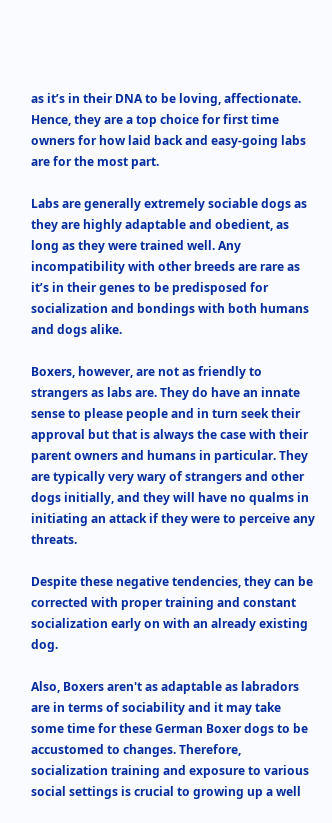as it’s in their DNA to be loving, affectionate. Hence, they are a top choice for first time owners for how laid back and easy-going labs are for the most part.

Labs are generally extremely sociable dogs as they are highly adaptable and obedient, as long as they were trained well. Any incompatibility with other breeds are rare as it’s in their genes to be predisposed for socialization and bondings with both humans and dogs alike.

Boxers, however, are not as friendly to strangers as labs are. They do have an innate sense to please people and in turn seek their approval but that is always the case with their parent owners and humans in particular. They are typically very wary of strangers and other dogs initially, and they will have no qualms in initiating an attack if they were to perceive any threats.

Despite these negative tendencies, they can be corrected with proper training and constant socialization early on with an already existing dog.

Also, Boxers aren't as adaptable as labradors are in terms of sociability and it may take some time for these German Boxer dogs to be accustomed to changes. Therefore, socialization training and exposure to various social settings is crucial to growing up a well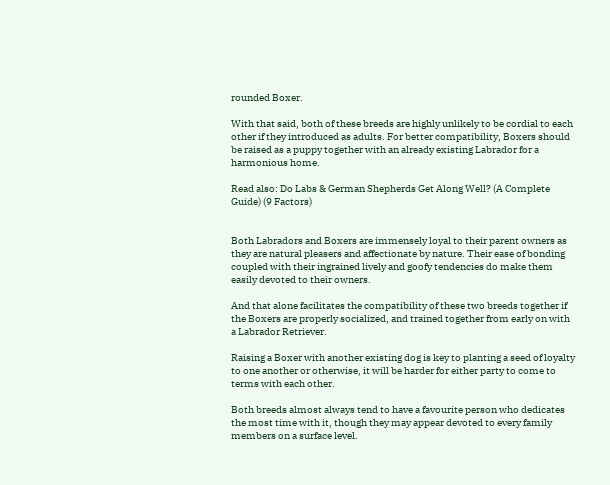rounded Boxer.

With that said, both of these breeds are highly unlikely to be cordial to each other if they introduced as adults. For better compatibility, Boxers should be raised as a puppy together with an already existing Labrador for a harmonious home.

Read also: Do Labs & German Shepherds Get Along Well? (A Complete Guide) (9 Factors)


Both Labradors and Boxers are immensely loyal to their parent owners as they are natural pleasers and affectionate by nature. Their ease of bonding coupled with their ingrained lively and goofy tendencies do make them easily devoted to their owners.

And that alone facilitates the compatibility of these two breeds together if the Boxers are properly socialized, and trained together from early on with a Labrador Retriever.

Raising a Boxer with another existing dog is key to planting a seed of loyalty to one another or otherwise, it will be harder for either party to come to terms with each other.

Both breeds almost always tend to have a favourite person who dedicates the most time with it, though they may appear devoted to every family members on a surface level.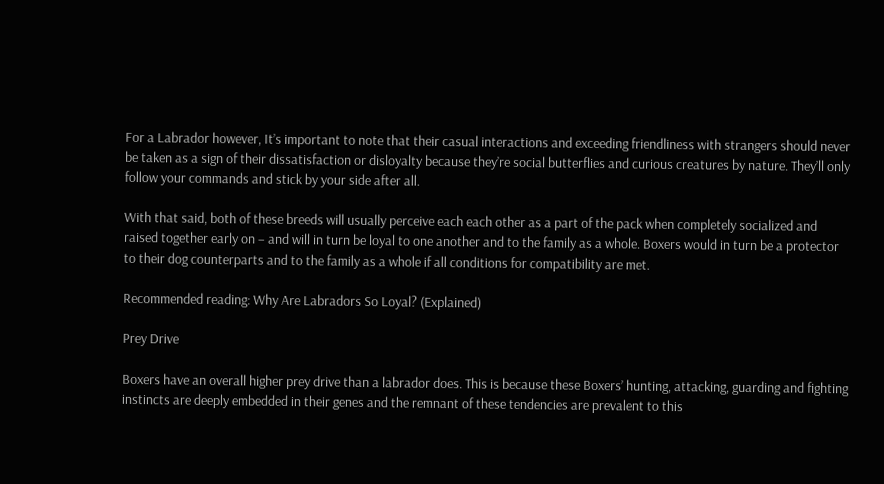For a Labrador however, It’s important to note that their casual interactions and exceeding friendliness with strangers should never be taken as a sign of their dissatisfaction or disloyalty because they’re social butterflies and curious creatures by nature. They’ll only follow your commands and stick by your side after all.

With that said, both of these breeds will usually perceive each each other as a part of the pack when completely socialized and raised together early on – and will in turn be loyal to one another and to the family as a whole. Boxers would in turn be a protector to their dog counterparts and to the family as a whole if all conditions for compatibility are met.

Recommended reading: Why Are Labradors So Loyal? (Explained)

Prey Drive

Boxers have an overall higher prey drive than a labrador does. This is because these Boxers’ hunting, attacking, guarding and fighting instincts are deeply embedded in their genes and the remnant of these tendencies are prevalent to this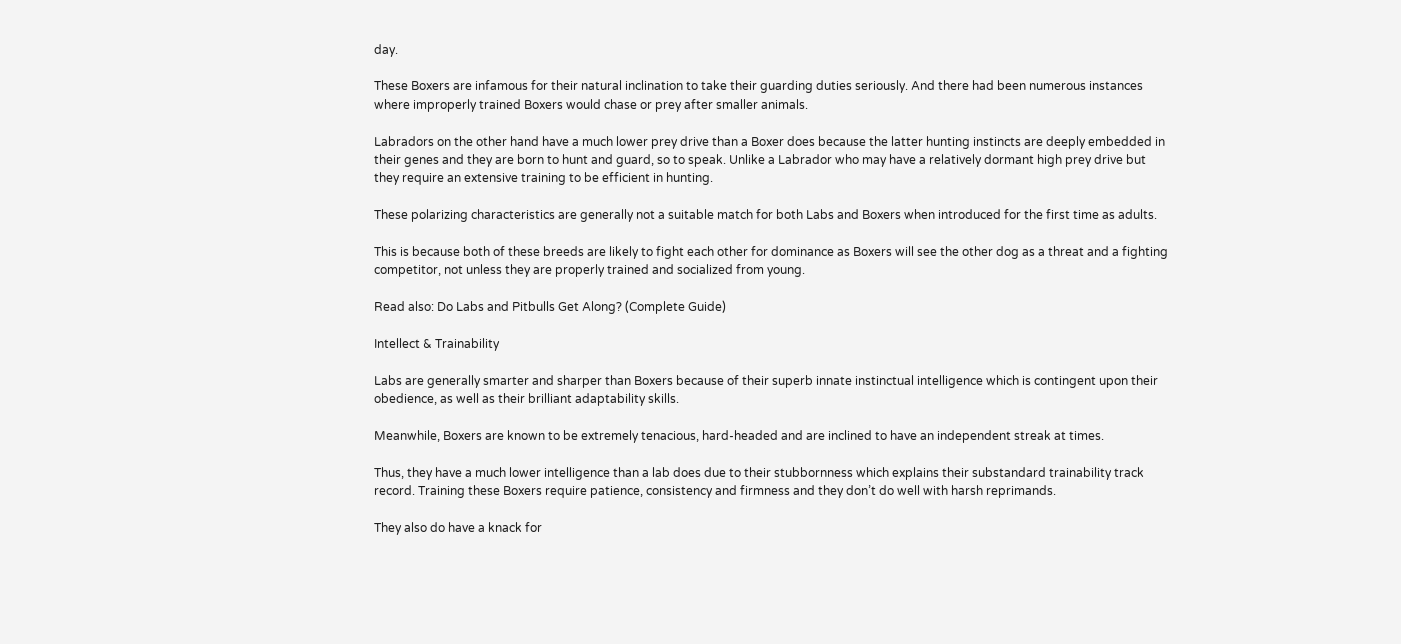day.

These Boxers are infamous for their natural inclination to take their guarding duties seriously. And there had been numerous instances where improperly trained Boxers would chase or prey after smaller animals.

Labradors on the other hand have a much lower prey drive than a Boxer does because the latter hunting instincts are deeply embedded in their genes and they are born to hunt and guard, so to speak. Unlike a Labrador who may have a relatively dormant high prey drive but they require an extensive training to be efficient in hunting.

These polarizing characteristics are generally not a suitable match for both Labs and Boxers when introduced for the first time as adults.

This is because both of these breeds are likely to fight each other for dominance as Boxers will see the other dog as a threat and a fighting competitor, not unless they are properly trained and socialized from young.

Read also: Do Labs and Pitbulls Get Along? (Complete Guide)

Intellect & Trainability

Labs are generally smarter and sharper than Boxers because of their superb innate instinctual intelligence which is contingent upon their obedience, as well as their brilliant adaptability skills.

Meanwhile, Boxers are known to be extremely tenacious, hard-headed and are inclined to have an independent streak at times.

Thus, they have a much lower intelligence than a lab does due to their stubbornness which explains their substandard trainability track record. Training these Boxers require patience, consistency and firmness and they don’t do well with harsh reprimands.

They also do have a knack for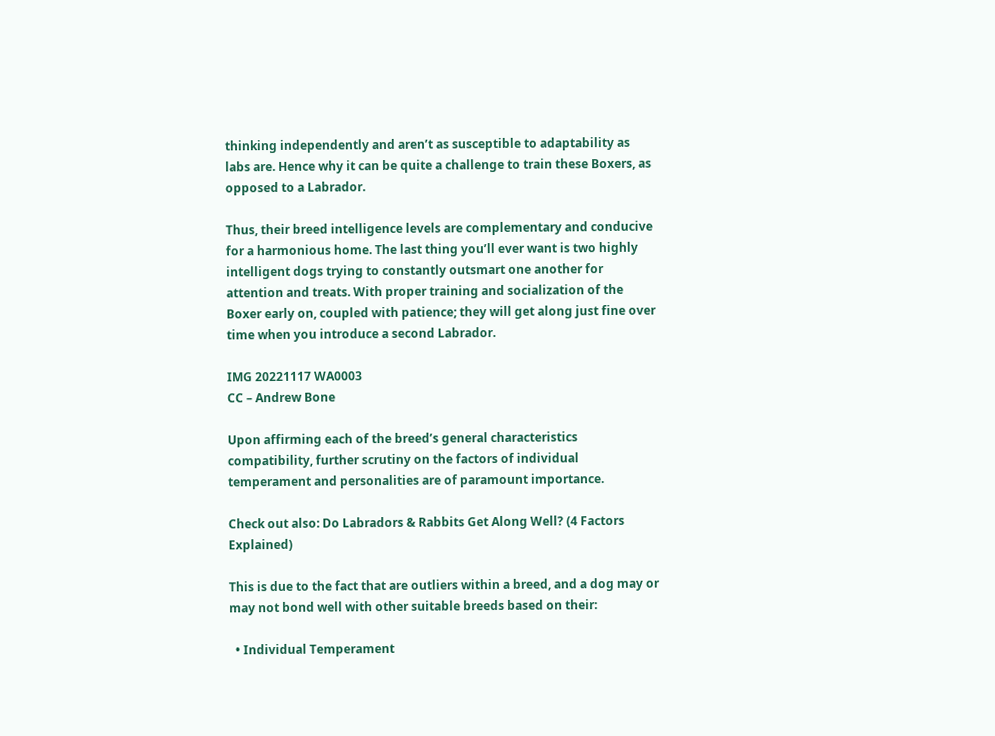thinking independently and aren’t as susceptible to adaptability as labs are. Hence why it can be quite a challenge to train these Boxers, as opposed to a Labrador.

Thus, their breed intelligence levels are complementary and conducive for a harmonious home. The last thing you’ll ever want is two highly intelligent dogs trying to constantly outsmart one another for attention and treats. With proper training and socialization of the Boxer early on, coupled with patience; they will get along just fine over time when you introduce a second Labrador.

IMG 20221117 WA0003
CC – Andrew Bone

Upon affirming each of the breed’s general characteristics compatibility, further scrutiny on the factors of individual temperament and personalities are of paramount importance.

Check out also: Do Labradors & Rabbits Get Along Well? (4 Factors Explained)

This is due to the fact that are outliers within a breed, and a dog may or may not bond well with other suitable breeds based on their:

  • Individual Temperament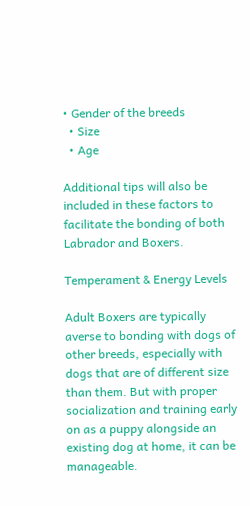• Gender of the breeds
  • Size
  • Age

Additional tips will also be included in these factors to facilitate the bonding of both Labrador and Boxers.

Temperament & Energy Levels

Adult Boxers are typically averse to bonding with dogs of other breeds, especially with dogs that are of different size than them. But with proper socialization and training early on as a puppy alongside an existing dog at home, it can be manageable.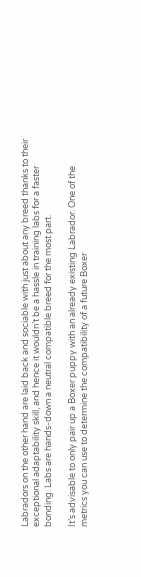Labradors on the other hand are laid back and sociable with just about any breed thanks to their exceptional adaptability skill, and hence it wouldn’t be a hassle in training labs for a faster bonding. Labs are hands-down a neutral compatible breed for the most part.

It’s advisable to only pair up a Boxer puppy with an already existing Labrador. One of the metrics you can use to determine the compatibility of a future Boxer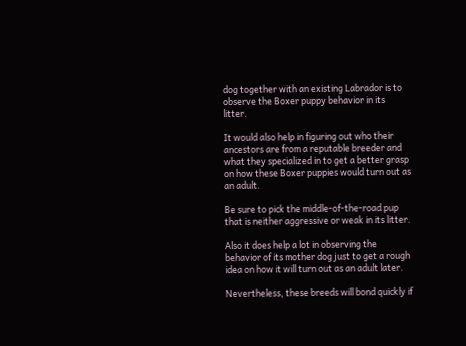dog together with an existing Labrador is to observe the Boxer puppy behavior in its litter.

It would also help in figuring out who their ancestors are from a reputable breeder and what they specialized in to get a better grasp on how these Boxer puppies would turn out as an adult.

Be sure to pick the middle-of-the-road pup that is neither aggressive or weak in its litter.

Also it does help a lot in observing the behavior of its mother dog just to get a rough idea on how it will turn out as an adult later.

Nevertheless, these breeds will bond quickly if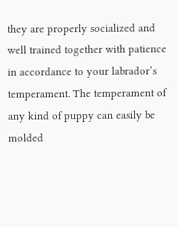they are properly socialized and well trained together with patience in accordance to your labrador’s temperament. The temperament of any kind of puppy can easily be molded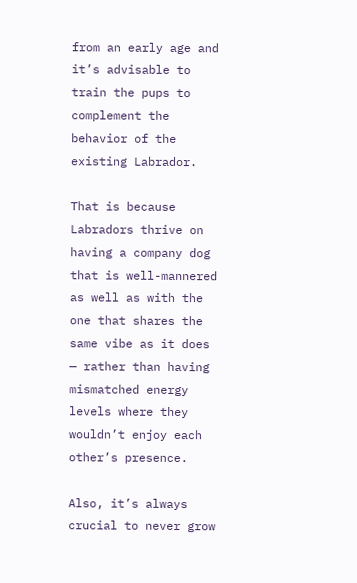from an early age and it’s advisable to train the pups to complement the behavior of the existing Labrador.

That is because Labradors thrive on having a company dog that is well-mannered as well as with the one that shares the same vibe as it does — rather than having mismatched energy levels where they wouldn’t enjoy each other’s presence.

Also, it’s always crucial to never grow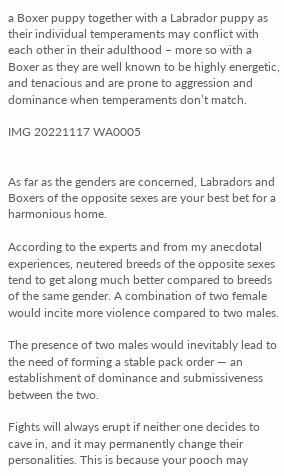a Boxer puppy together with a Labrador puppy as their individual temperaments may conflict with each other in their adulthood – more so with a Boxer as they are well known to be highly energetic, and tenacious and are prone to aggression and dominance when temperaments don’t match.

IMG 20221117 WA0005


As far as the genders are concerned, Labradors and Boxers of the opposite sexes are your best bet for a harmonious home.

According to the experts and from my anecdotal experiences, neutered breeds of the opposite sexes tend to get along much better compared to breeds of the same gender. A combination of two female would incite more violence compared to two males.

The presence of two males would inevitably lead to the need of forming a stable pack order — an establishment of dominance and submissiveness between the two.

Fights will always erupt if neither one decides to cave in, and it may permanently change their personalities. This is because your pooch may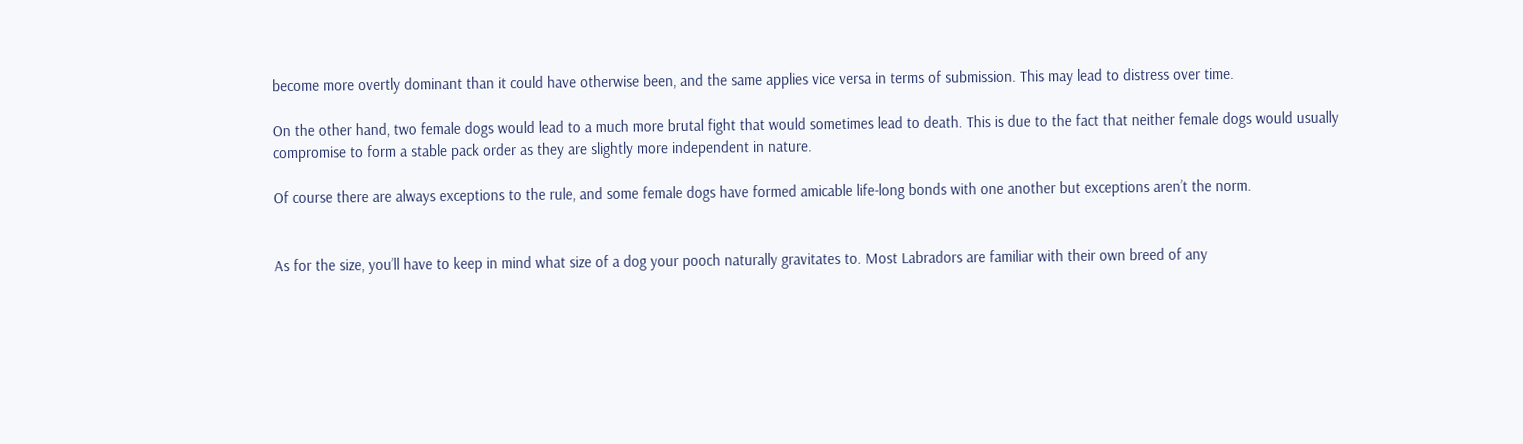become more overtly dominant than it could have otherwise been, and the same applies vice versa in terms of submission. This may lead to distress over time.

On the other hand, two female dogs would lead to a much more brutal fight that would sometimes lead to death. This is due to the fact that neither female dogs would usually compromise to form a stable pack order as they are slightly more independent in nature.

Of course there are always exceptions to the rule, and some female dogs have formed amicable life-long bonds with one another but exceptions aren’t the norm.


As for the size, you’ll have to keep in mind what size of a dog your pooch naturally gravitates to. Most Labradors are familiar with their own breed of any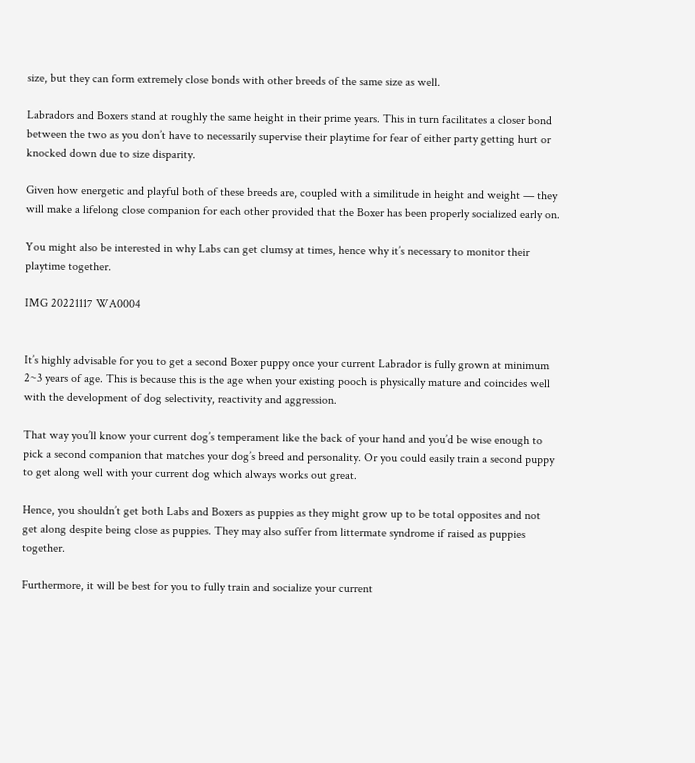size, but they can form extremely close bonds with other breeds of the same size as well.

Labradors and Boxers stand at roughly the same height in their prime years. This in turn facilitates a closer bond between the two as you don’t have to necessarily supervise their playtime for fear of either party getting hurt or knocked down due to size disparity.

Given how energetic and playful both of these breeds are, coupled with a similitude in height and weight — they will make a lifelong close companion for each other provided that the Boxer has been properly socialized early on.

You might also be interested in why Labs can get clumsy at times, hence why it’s necessary to monitor their playtime together.

IMG 20221117 WA0004


It’s highly advisable for you to get a second Boxer puppy once your current Labrador is fully grown at minimum 2~3 years of age. This is because this is the age when your existing pooch is physically mature and coincides well with the development of dog selectivity, reactivity and aggression.

That way you’ll know your current dog’s temperament like the back of your hand and you’d be wise enough to pick a second companion that matches your dog’s breed and personality. Or you could easily train a second puppy to get along well with your current dog which always works out great.

Hence, you shouldn’t get both Labs and Boxers as puppies as they might grow up to be total opposites and not get along despite being close as puppies. They may also suffer from littermate syndrome if raised as puppies together.

Furthermore, it will be best for you to fully train and socialize your current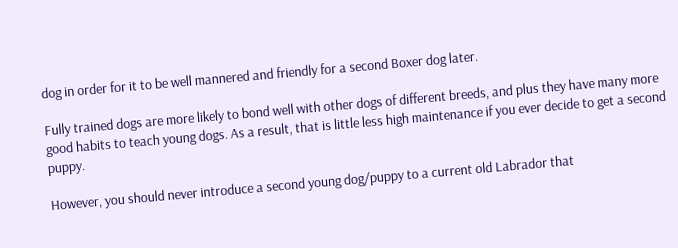dog in order for it to be well mannered and friendly for a second Boxer dog later.

Fully trained dogs are more likely to bond well with other dogs of different breeds, and plus they have many more good habits to teach young dogs. As a result, that is little less high maintenance if you ever decide to get a second puppy.

However, you should never introduce a second young dog/puppy to a current old Labrador that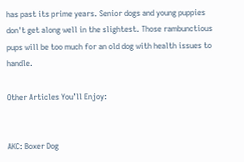has past its prime years. Senior dogs and young puppies don't get along well in the slightest. Those rambunctious pups will be too much for an old dog with health issues to handle.

Other Articles You’ll Enjoy:


AKC: Boxer Dog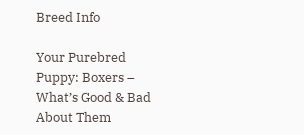Breed Info

Your Purebred Puppy: Boxers – What’s Good & Bad About Them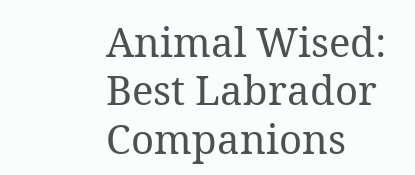Animal Wised: Best Labrador Companions